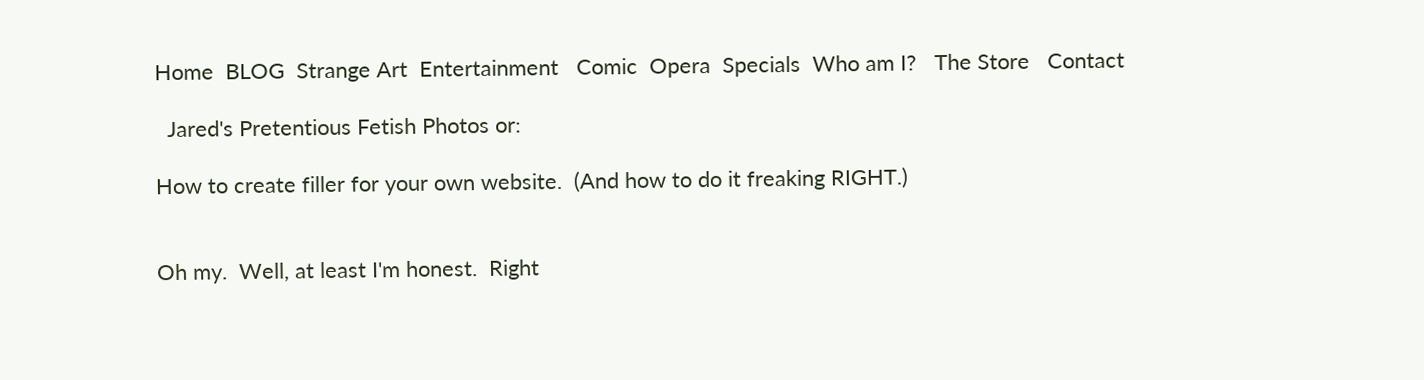Home  BLOG  Strange Art  Entertainment   Comic  Opera  Specials  Who am I?   The Store   Contact

  Jared's Pretentious Fetish Photos or:

How to create filler for your own website.  (And how to do it freaking RIGHT.)


Oh my.  Well, at least I'm honest.  Right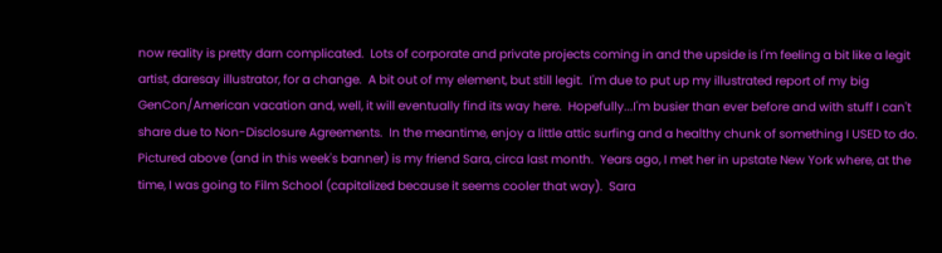now reality is pretty darn complicated.  Lots of corporate and private projects coming in and the upside is I'm feeling a bit like a legit artist, daresay illustrator, for a change.  A bit out of my element, but still legit.  I'm due to put up my illustrated report of my big GenCon/American vacation and, well, it will eventually find its way here.  Hopefully...I'm busier than ever before and with stuff I can't share due to Non-Disclosure Agreements.  In the meantime, enjoy a little attic surfing and a healthy chunk of something I USED to do.  Pictured above (and in this week's banner) is my friend Sara, circa last month.  Years ago, I met her in upstate New York where, at the time, I was going to Film School (capitalized because it seems cooler that way).  Sara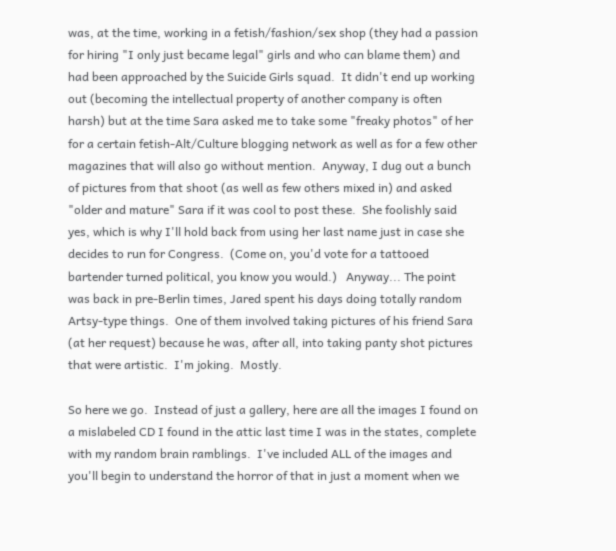was, at the time, working in a fetish/fashion/sex shop (they had a passion for hiring "I only just became legal" girls and who can blame them) and had been approached by the Suicide Girls squad.  It didn't end up working out (becoming the intellectual property of another company is often harsh) but at the time Sara asked me to take some "freaky photos" of her for a certain fetish-Alt/Culture blogging network as well as for a few other magazines that will also go without mention.  Anyway, I dug out a bunch of pictures from that shoot (as well as few others mixed in) and asked "older and mature" Sara if it was cool to post these.  She foolishly said yes, which is why I'll hold back from using her last name just in case she decides to run for Congress.  (Come on, you'd vote for a tattooed bartender turned political, you know you would.)   Anyway... The point was back in pre-Berlin times, Jared spent his days doing totally random Artsy-type things.  One of them involved taking pictures of his friend Sara (at her request) because he was, after all, into taking panty shot pictures that were artistic.  I'm joking.  Mostly.

So here we go.  Instead of just a gallery, here are all the images I found on a mislabeled CD I found in the attic last time I was in the states, complete with my random brain ramblings.  I've included ALL of the images and you'll begin to understand the horror of that in just a moment when we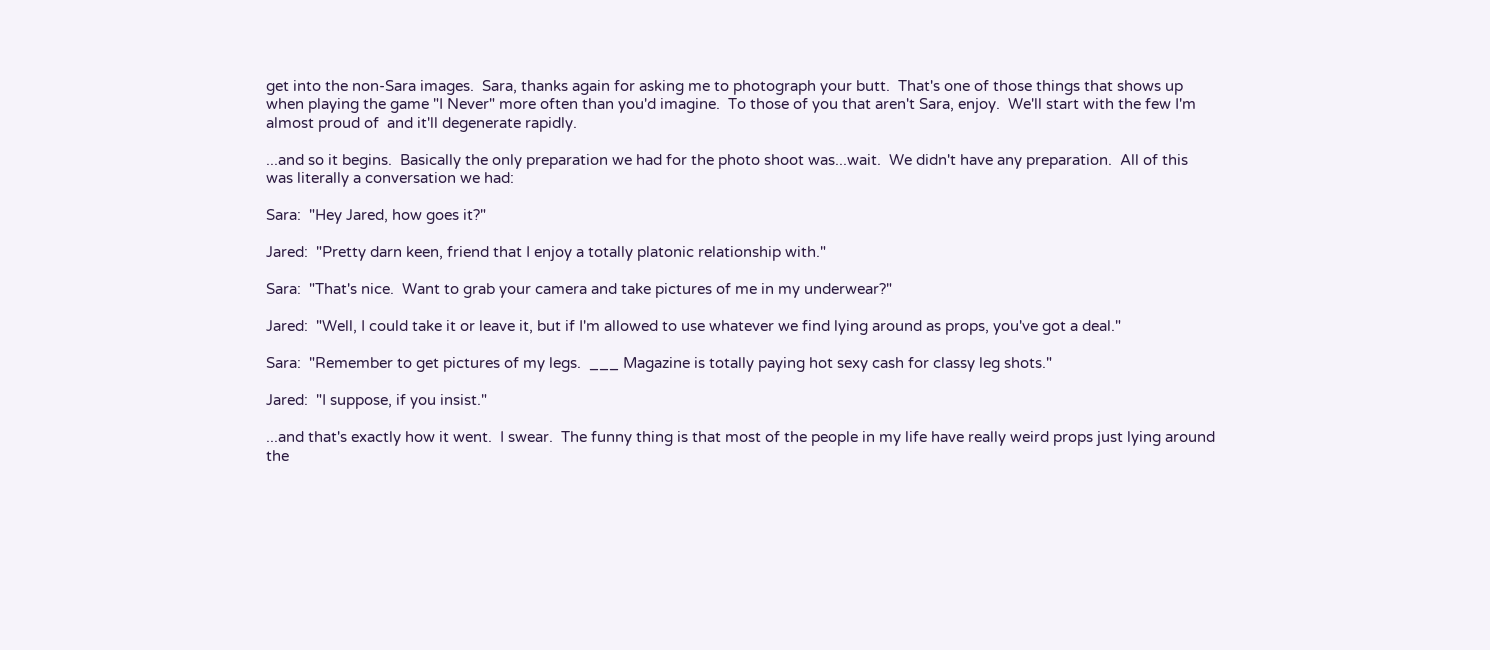get into the non-Sara images.  Sara, thanks again for asking me to photograph your butt.  That's one of those things that shows up when playing the game "I Never" more often than you'd imagine.  To those of you that aren't Sara, enjoy.  We'll start with the few I'm almost proud of  and it'll degenerate rapidly.

...and so it begins.  Basically the only preparation we had for the photo shoot was...wait.  We didn't have any preparation.  All of this was literally a conversation we had:

Sara:  "Hey Jared, how goes it?"

Jared:  "Pretty darn keen, friend that I enjoy a totally platonic relationship with."

Sara:  "That's nice.  Want to grab your camera and take pictures of me in my underwear?"

Jared:  "Well, I could take it or leave it, but if I'm allowed to use whatever we find lying around as props, you've got a deal."

Sara:  "Remember to get pictures of my legs.  ___ Magazine is totally paying hot sexy cash for classy leg shots."

Jared:  "I suppose, if you insist."

...and that's exactly how it went.  I swear.  The funny thing is that most of the people in my life have really weird props just lying around the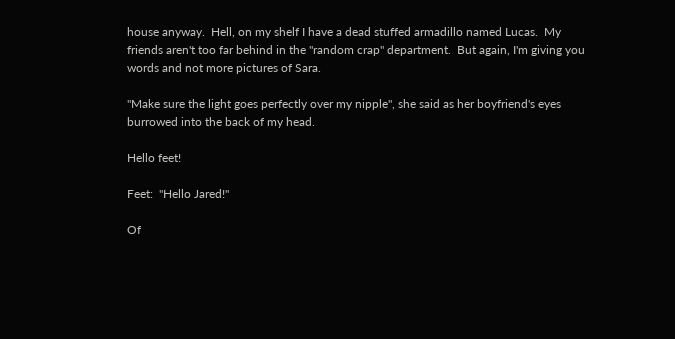house anyway.  Hell, on my shelf I have a dead stuffed armadillo named Lucas.  My friends aren't too far behind in the "random crap" department.  But again, I'm giving you words and not more pictures of Sara.

"Make sure the light goes perfectly over my nipple", she said as her boyfriend's eyes burrowed into the back of my head.

Hello feet!

Feet:  "Hello Jared!"

Of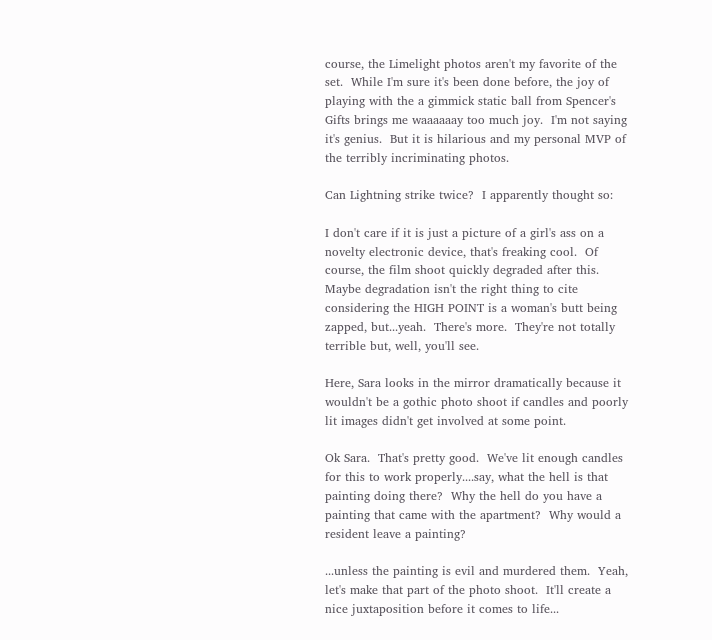course, the Limelight photos aren't my favorite of the set.  While I'm sure it's been done before, the joy of playing with the a gimmick static ball from Spencer's Gifts brings me waaaaaay too much joy.  I'm not saying it's genius.  But it is hilarious and my personal MVP of the terribly incriminating photos.

Can Lightning strike twice?  I apparently thought so:

I don't care if it is just a picture of a girl's ass on a novelty electronic device, that's freaking cool.  Of course, the film shoot quickly degraded after this.  Maybe degradation isn't the right thing to cite considering the HIGH POINT is a woman's butt being zapped, but...yeah.  There's more.  They're not totally terrible but, well, you'll see.

Here, Sara looks in the mirror dramatically because it wouldn't be a gothic photo shoot if candles and poorly lit images didn't get involved at some point.

Ok Sara.  That's pretty good.  We've lit enough candles for this to work properly....say, what the hell is that painting doing there?  Why the hell do you have a painting that came with the apartment?  Why would a resident leave a painting?

...unless the painting is evil and murdered them.  Yeah, let's make that part of the photo shoot.  It'll create a nice juxtaposition before it comes to life...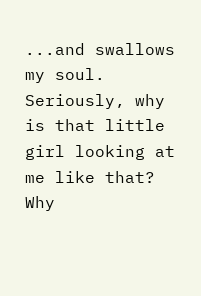...and swallows my soul.  Seriously, why is that little girl looking at me like that?  Why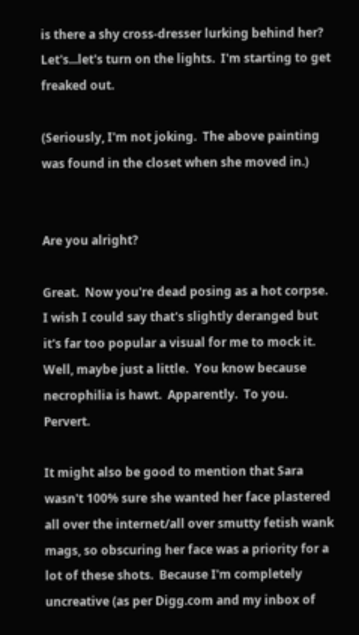is there a shy cross-dresser lurking behind her?  Let's...let's turn on the lights.  I'm starting to get freaked out.

(Seriously, I'm not joking.  The above painting was found in the closet when she moved in.)


Are you alright?

Great.  Now you're dead posing as a hot corpse.  I wish I could say that's slightly deranged but it's far too popular a visual for me to mock it.  Well, maybe just a little.  You know because necrophilia is hawt.  Apparently.  To you.  Pervert.

It might also be good to mention that Sara wasn't 100% sure she wanted her face plastered all over the internet/all over smutty fetish wank mags, so obscuring her face was a priority for a lot of these shots.  Because I'm completely uncreative (as per Digg.com and my inbox of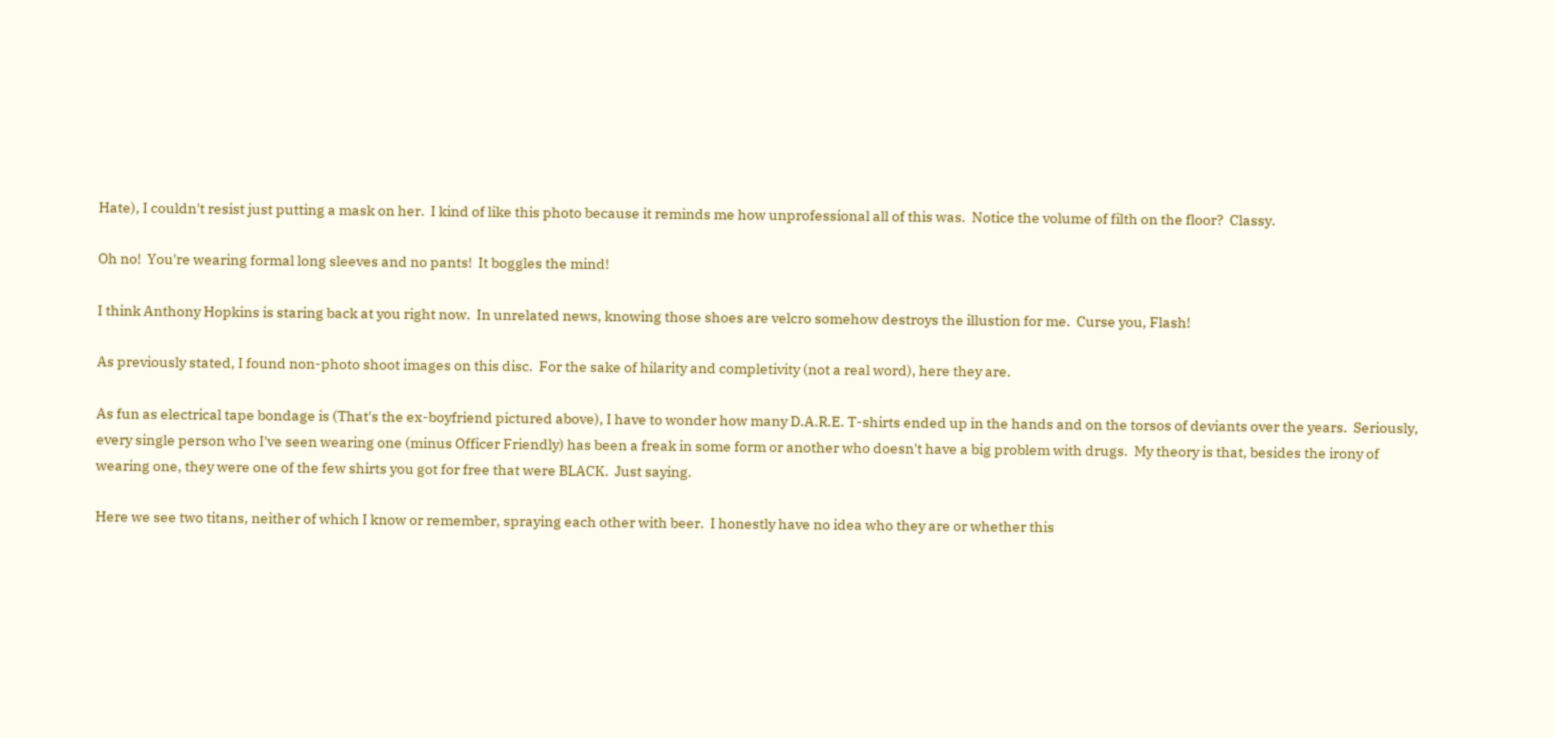Hate), I couldn't resist just putting a mask on her.  I kind of like this photo because it reminds me how unprofessional all of this was.  Notice the volume of filth on the floor?  Classy.

Oh no!  You're wearing formal long sleeves and no pants!  It boggles the mind!

I think Anthony Hopkins is staring back at you right now.  In unrelated news, knowing those shoes are velcro somehow destroys the illustion for me.  Curse you, Flash!

As previously stated, I found non-photo shoot images on this disc.  For the sake of hilarity and completivity (not a real word), here they are.

As fun as electrical tape bondage is (That's the ex-boyfriend pictured above), I have to wonder how many D.A.R.E. T-shirts ended up in the hands and on the torsos of deviants over the years.  Seriously, every single person who I've seen wearing one (minus Officer Friendly) has been a freak in some form or another who doesn't have a big problem with drugs.  My theory is that, besides the irony of wearing one, they were one of the few shirts you got for free that were BLACK.  Just saying.

Here we see two titans, neither of which I know or remember, spraying each other with beer.  I honestly have no idea who they are or whether this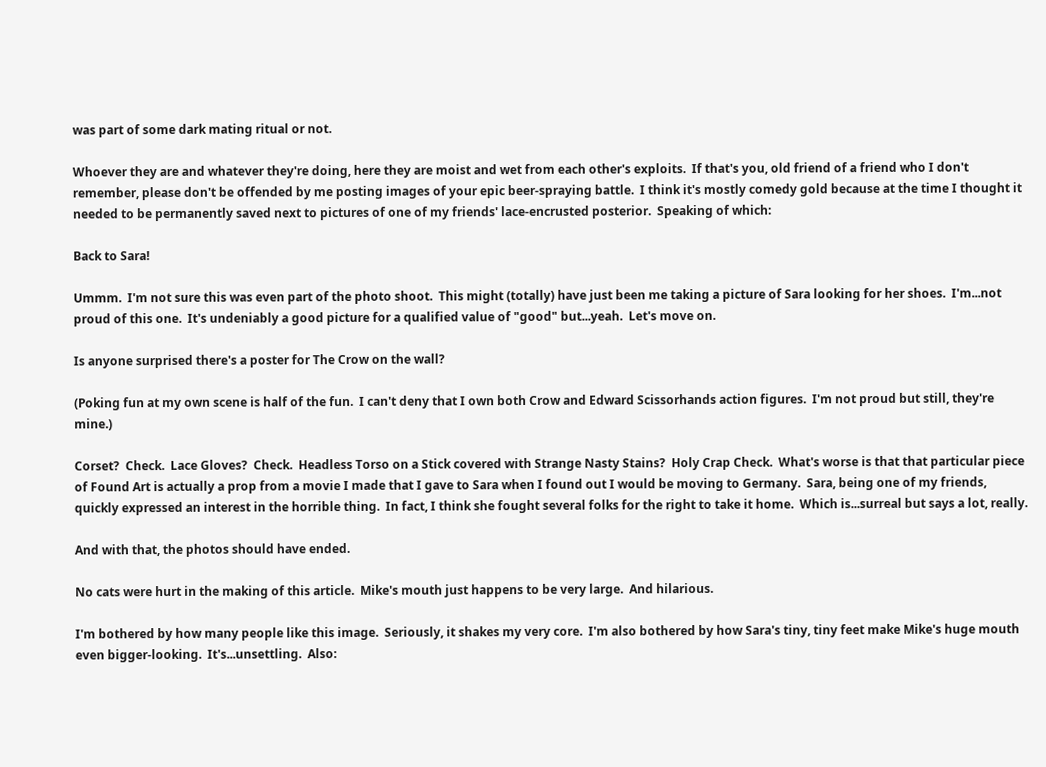was part of some dark mating ritual or not.

Whoever they are and whatever they're doing, here they are moist and wet from each other's exploits.  If that's you, old friend of a friend who I don't remember, please don't be offended by me posting images of your epic beer-spraying battle.  I think it's mostly comedy gold because at the time I thought it needed to be permanently saved next to pictures of one of my friends' lace-encrusted posterior.  Speaking of which:

Back to Sara!

Ummm.  I'm not sure this was even part of the photo shoot.  This might (totally) have just been me taking a picture of Sara looking for her shoes.  I'm...not proud of this one.  It's undeniably a good picture for a qualified value of "good" but...yeah.  Let's move on.

Is anyone surprised there's a poster for The Crow on the wall?

(Poking fun at my own scene is half of the fun.  I can't deny that I own both Crow and Edward Scissorhands action figures.  I'm not proud but still, they're mine.)

Corset?  Check.  Lace Gloves?  Check.  Headless Torso on a Stick covered with Strange Nasty Stains?  Holy Crap Check.  What's worse is that that particular piece of Found Art is actually a prop from a movie I made that I gave to Sara when I found out I would be moving to Germany.  Sara, being one of my friends, quickly expressed an interest in the horrible thing.  In fact, I think she fought several folks for the right to take it home.  Which is...surreal but says a lot, really.

And with that, the photos should have ended.

No cats were hurt in the making of this article.  Mike's mouth just happens to be very large.  And hilarious.

I'm bothered by how many people like this image.  Seriously, it shakes my very core.  I'm also bothered by how Sara's tiny, tiny feet make Mike's huge mouth even bigger-looking.  It's...unsettling.  Also: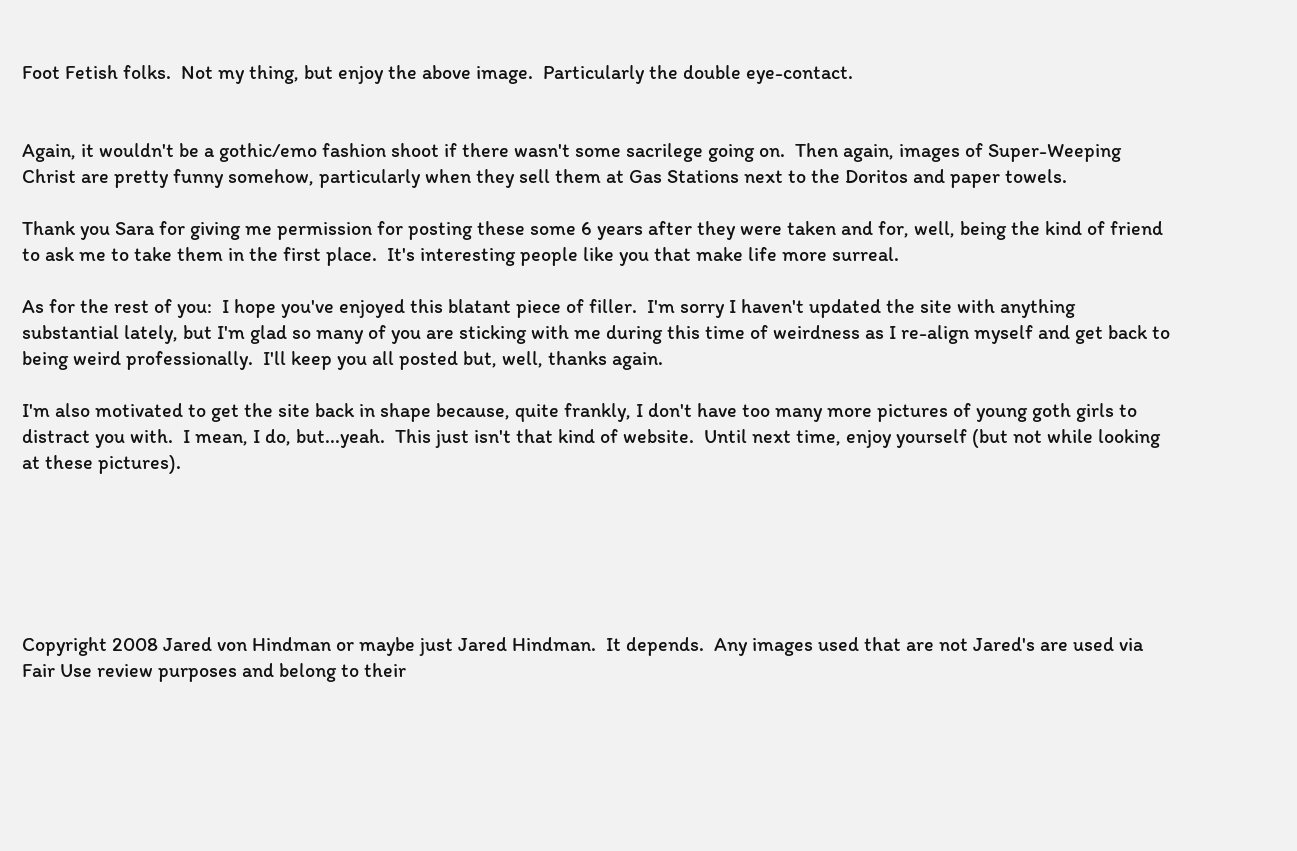Foot Fetish folks.  Not my thing, but enjoy the above image.  Particularly the double eye-contact.


Again, it wouldn't be a gothic/emo fashion shoot if there wasn't some sacrilege going on.  Then again, images of Super-Weeping Christ are pretty funny somehow, particularly when they sell them at Gas Stations next to the Doritos and paper towels.

Thank you Sara for giving me permission for posting these some 6 years after they were taken and for, well, being the kind of friend to ask me to take them in the first place.  It's interesting people like you that make life more surreal.

As for the rest of you:  I hope you've enjoyed this blatant piece of filler.  I'm sorry I haven't updated the site with anything substantial lately, but I'm glad so many of you are sticking with me during this time of weirdness as I re-align myself and get back to being weird professionally.  I'll keep you all posted but, well, thanks again.

I'm also motivated to get the site back in shape because, quite frankly, I don't have too many more pictures of young goth girls to distract you with.  I mean, I do, but...yeah.  This just isn't that kind of website.  Until next time, enjoy yourself (but not while looking at these pictures).






Copyright 2008 Jared von Hindman or maybe just Jared Hindman.  It depends.  Any images used that are not Jared's are used via Fair Use review purposes and belong to their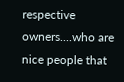respective owners....who are nice people that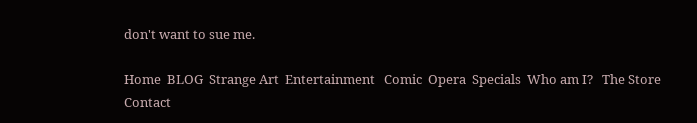don't want to sue me.

Home  BLOG  Strange Art  Entertainment   Comic  Opera  Specials  Who am I?   The Store   Contact